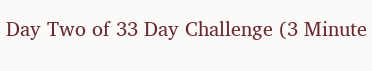Day Two of 33 Day Challenge (3 Minute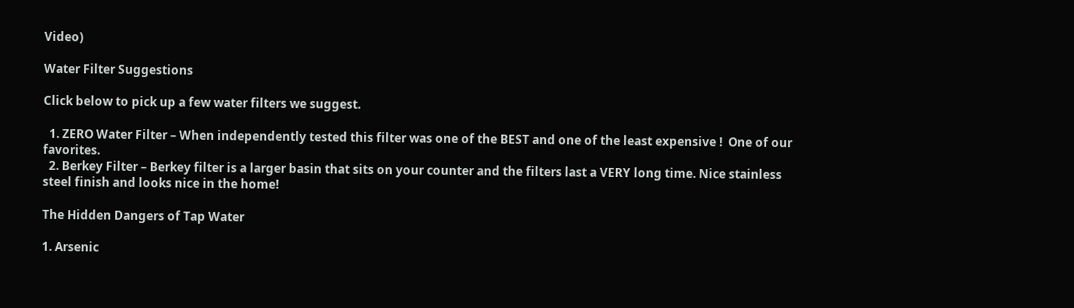Video)

Water Filter Suggestions

Click below to pick up a few water filters we suggest.

  1. ZERO Water Filter – When independently tested this filter was one of the BEST and one of the least expensive !  One of our favorites.
  2. Berkey Filter – Berkey filter is a larger basin that sits on your counter and the filters last a VERY long time. Nice stainless steel finish and looks nice in the home!

The Hidden Dangers of Tap Water

1. Arsenic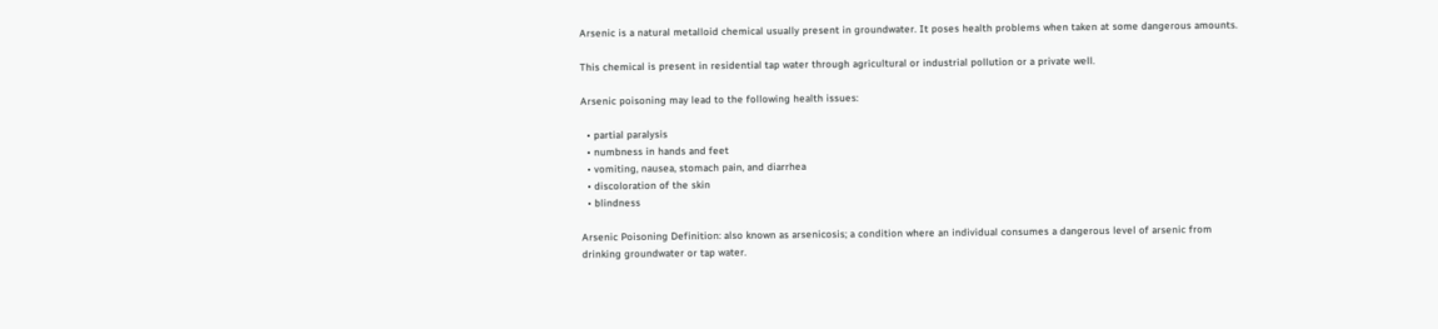Arsenic is a natural metalloid chemical usually present in groundwater. It poses health problems when taken at some dangerous amounts.

This chemical is present in residential tap water through agricultural or industrial pollution or a private well.

Arsenic poisoning may lead to the following health issues:

  • partial paralysis
  • numbness in hands and feet
  • vomiting, nausea, stomach pain, and diarrhea
  • discoloration of the skin
  • blindness

Arsenic Poisoning Definition: also known as arsenicosis; a condition where an individual consumes a dangerous level of arsenic from drinking groundwater or tap water.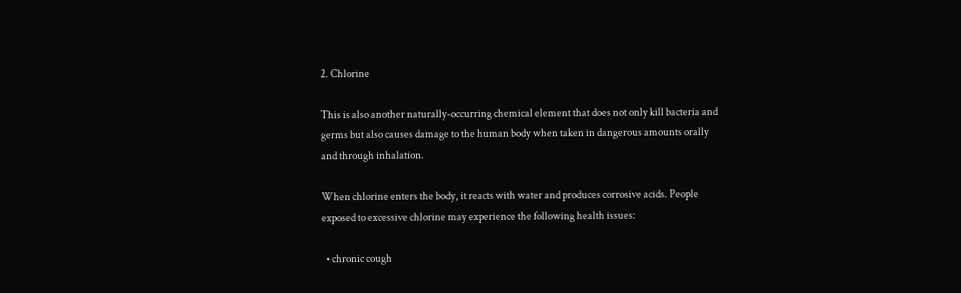2. Chlorine

This is also another naturally-occurring chemical element that does not only kill bacteria and germs but also causes damage to the human body when taken in dangerous amounts orally and through inhalation.

When chlorine enters the body, it reacts with water and produces corrosive acids. People exposed to excessive chlorine may experience the following health issues:

  • chronic cough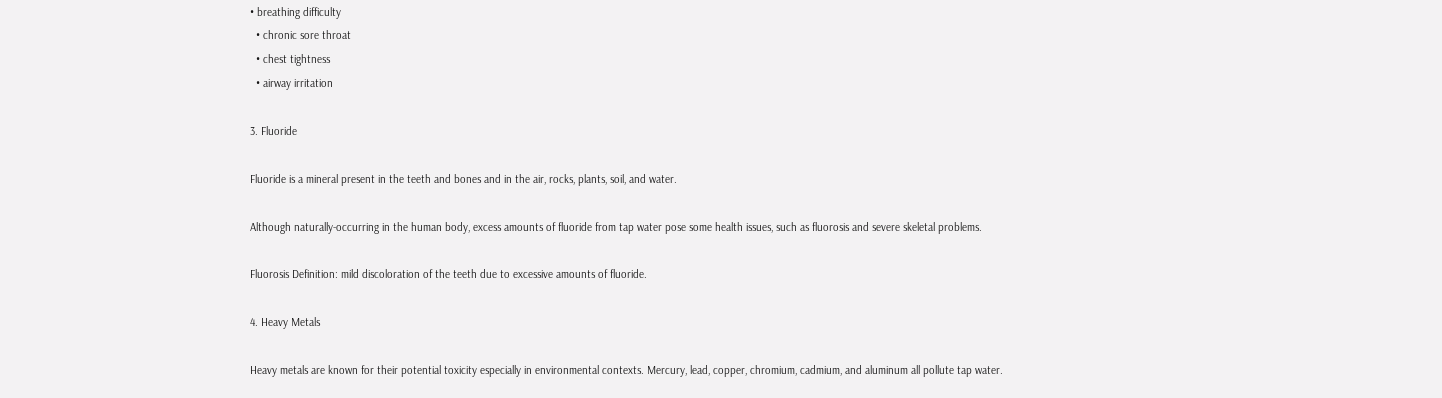• breathing difficulty
  • chronic sore throat
  • chest tightness
  • airway irritation

3. Fluoride

Fluoride is a mineral present in the teeth and bones and in the air, rocks, plants, soil, and water.

Although naturally-occurring in the human body, excess amounts of fluoride from tap water pose some health issues, such as fluorosis and severe skeletal problems.

Fluorosis Definition: mild discoloration of the teeth due to excessive amounts of fluoride.

4. Heavy Metals

Heavy metals are known for their potential toxicity especially in environmental contexts. Mercury, lead, copper, chromium, cadmium, and aluminum all pollute tap water.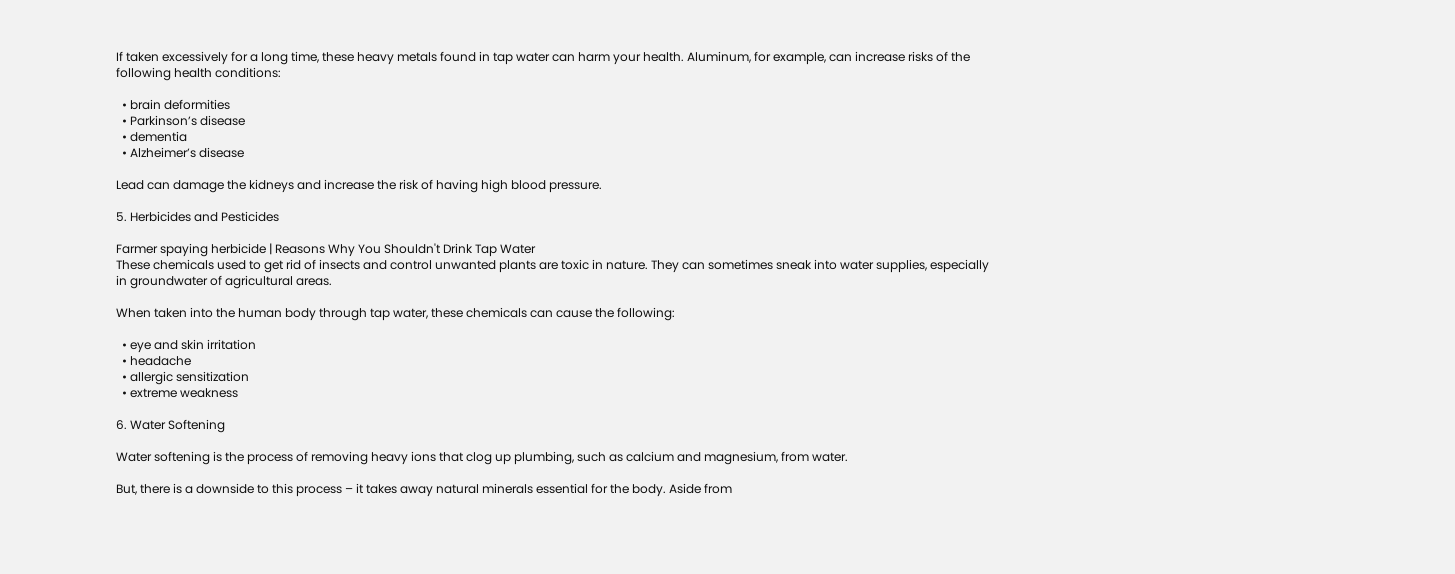If taken excessively for a long time, these heavy metals found in tap water can harm your health. Aluminum, for example, can increase risks of the following health conditions:

  • brain deformities
  • Parkinson’s disease
  • dementia
  • Alzheimer’s disease

Lead can damage the kidneys and increase the risk of having high blood pressure.

5. Herbicides and Pesticides

Farmer spaying herbicide | Reasons Why You Shouldn't Drink Tap Water
These chemicals used to get rid of insects and control unwanted plants are toxic in nature. They can sometimes sneak into water supplies, especially in groundwater of agricultural areas.

When taken into the human body through tap water, these chemicals can cause the following:

  • eye and skin irritation
  • headache
  • allergic sensitization
  • extreme weakness

6. Water Softening

Water softening is the process of removing heavy ions that clog up plumbing, such as calcium and magnesium, from water.

But, there is a downside to this process – it takes away natural minerals essential for the body. Aside from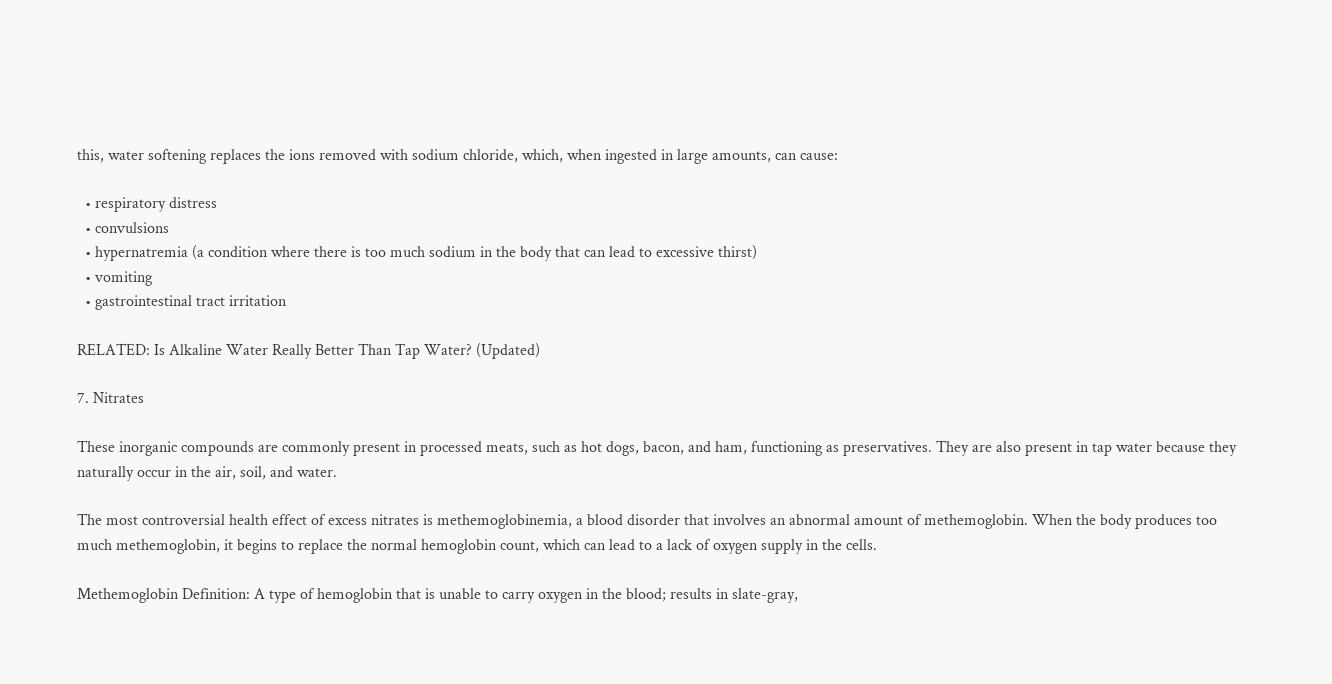this, water softening replaces the ions removed with sodium chloride, which, when ingested in large amounts, can cause:

  • respiratory distress
  • convulsions
  • hypernatremia (a condition where there is too much sodium in the body that can lead to excessive thirst)
  • vomiting
  • gastrointestinal tract irritation

RELATED: Is Alkaline Water Really Better Than Tap Water? (Updated)

7. Nitrates

These inorganic compounds are commonly present in processed meats, such as hot dogs, bacon, and ham, functioning as preservatives. They are also present in tap water because they naturally occur in the air, soil, and water.

The most controversial health effect of excess nitrates is methemoglobinemia, a blood disorder that involves an abnormal amount of methemoglobin. When the body produces too much methemoglobin, it begins to replace the normal hemoglobin count, which can lead to a lack of oxygen supply in the cells.

Methemoglobin Definition: A type of hemoglobin that is unable to carry oxygen in the blood; results in slate-gray,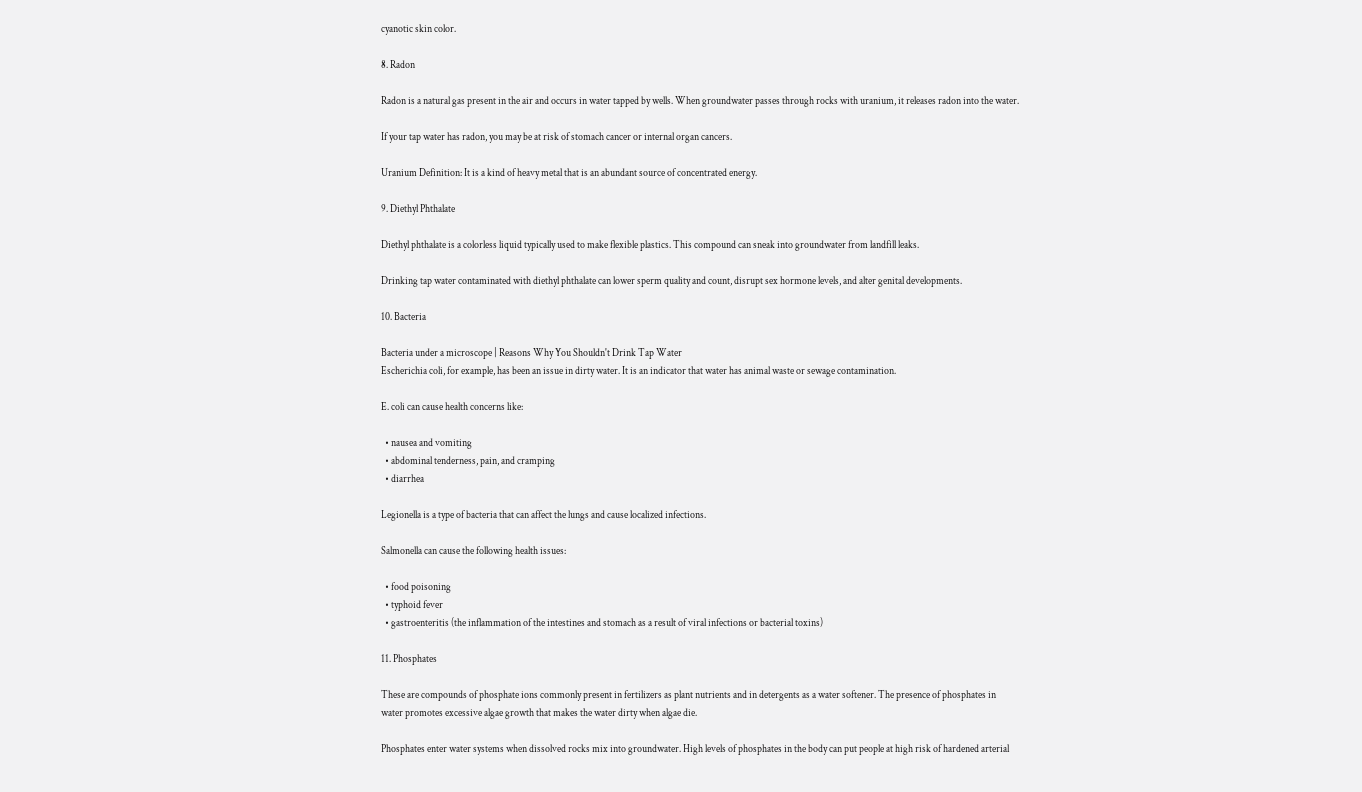cyanotic skin color.

8. Radon

Radon is a natural gas present in the air and occurs in water tapped by wells. When groundwater passes through rocks with uranium, it releases radon into the water.

If your tap water has radon, you may be at risk of stomach cancer or internal organ cancers.

Uranium Definition: It is a kind of heavy metal that is an abundant source of concentrated energy.

9. Diethyl Phthalate

Diethyl phthalate is a colorless liquid typically used to make flexible plastics. This compound can sneak into groundwater from landfill leaks.

Drinking tap water contaminated with diethyl phthalate can lower sperm quality and count, disrupt sex hormone levels, and alter genital developments.

10. Bacteria

Bacteria under a microscope | Reasons Why You Shouldn't Drink Tap Water
Escherichia coli, for example, has been an issue in dirty water. It is an indicator that water has animal waste or sewage contamination.

E. coli can cause health concerns like:

  • nausea and vomiting
  • abdominal tenderness, pain, and cramping
  • diarrhea

Legionella is a type of bacteria that can affect the lungs and cause localized infections.

Salmonella can cause the following health issues:

  • food poisoning
  • typhoid fever
  • gastroenteritis (the inflammation of the intestines and stomach as a result of viral infections or bacterial toxins)

11. Phosphates

These are compounds of phosphate ions commonly present in fertilizers as plant nutrients and in detergents as a water softener. The presence of phosphates in water promotes excessive algae growth that makes the water dirty when algae die.

Phosphates enter water systems when dissolved rocks mix into groundwater. High levels of phosphates in the body can put people at high risk of hardened arterial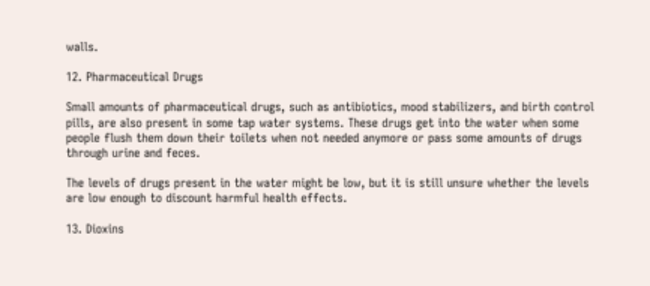walls.

12. Pharmaceutical Drugs

Small amounts of pharmaceutical drugs, such as antibiotics, mood stabilizers, and birth control pills, are also present in some tap water systems. These drugs get into the water when some people flush them down their toilets when not needed anymore or pass some amounts of drugs through urine and feces.

The levels of drugs present in the water might be low, but it is still unsure whether the levels are low enough to discount harmful health effects.

13. Dioxins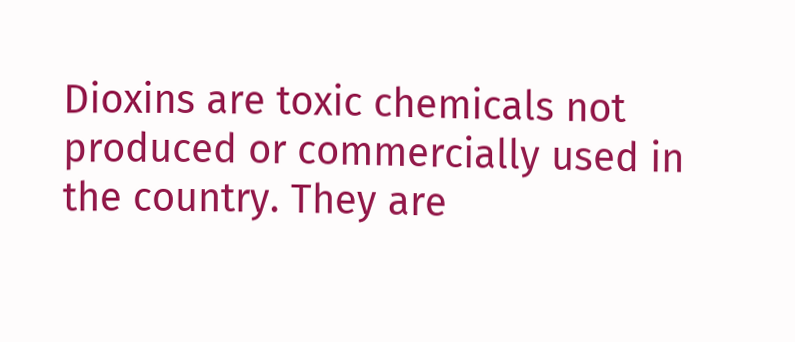Dioxins are toxic chemicals not produced or commercially used in the country. They are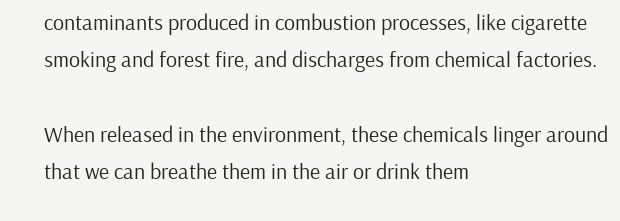contaminants produced in combustion processes, like cigarette smoking and forest fire, and discharges from chemical factories.

When released in the environment, these chemicals linger around that we can breathe them in the air or drink them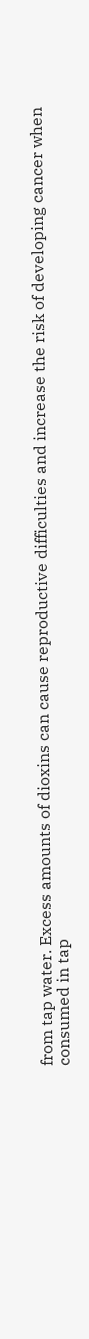from tap water. Excess amounts of dioxins can cause reproductive difficulties and increase the risk of developing cancer when consumed in tap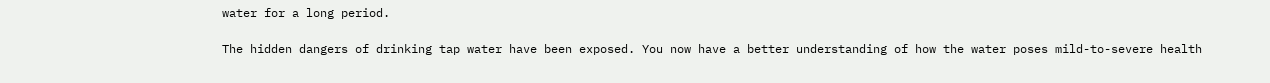water for a long period.

The hidden dangers of drinking tap water have been exposed. You now have a better understanding of how the water poses mild-to-severe health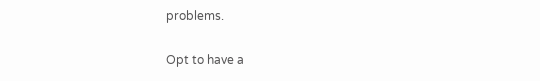problems.

Opt to have a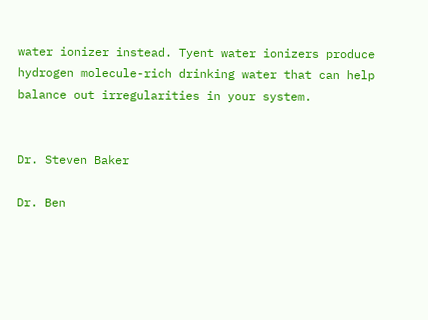water ionizer instead. Tyent water ionizers produce hydrogen molecule-rich drinking water that can help balance out irregularities in your system.


Dr. Steven Baker

Dr. Ben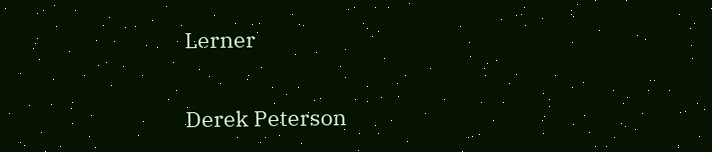Lerner

Derek Peterson